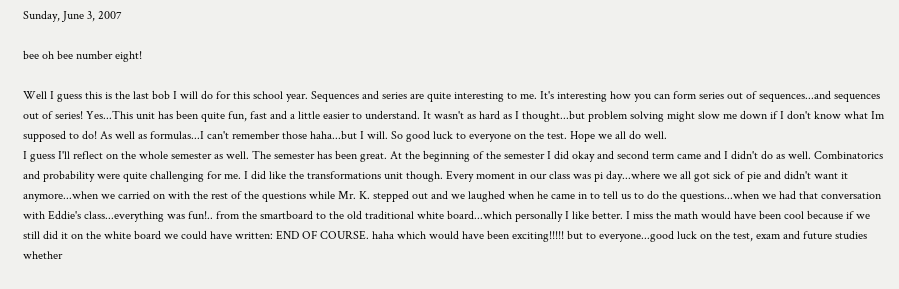Sunday, June 3, 2007

bee oh bee number eight!

Well I guess this is the last bob I will do for this school year. Sequences and series are quite interesting to me. It's interesting how you can form series out of sequences...and sequences out of series! Yes...This unit has been quite fun, fast and a little easier to understand. It wasn't as hard as I thought...but problem solving might slow me down if I don't know what Im supposed to do! As well as formulas...I can't remember those haha...but I will. So good luck to everyone on the test. Hope we all do well.
I guess I'll reflect on the whole semester as well. The semester has been great. At the beginning of the semester I did okay and second term came and I didn't do as well. Combinatorics and probability were quite challenging for me. I did like the transformations unit though. Every moment in our class was pi day...where we all got sick of pie and didn't want it anymore...when we carried on with the rest of the questions while Mr. K. stepped out and we laughed when he came in to tell us to do the questions...when we had that conversation with Eddie's class...everything was fun!.. from the smartboard to the old traditional white board...which personally I like better. I miss the math would have been cool because if we still did it on the white board we could have written: END OF COURSE. haha which would have been exciting!!!!! but to everyone...good luck on the test, exam and future studies whether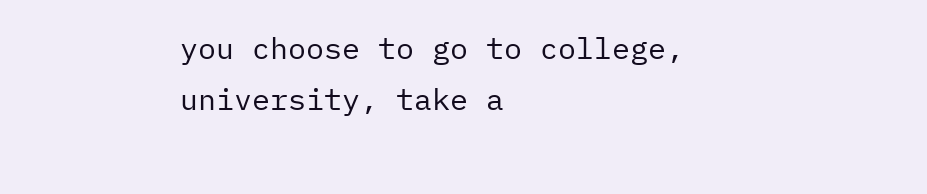you choose to go to college, university, take a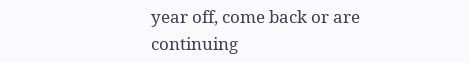year off, come back or are continuing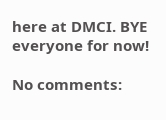here at DMCI. BYE everyone for now!

No comments: